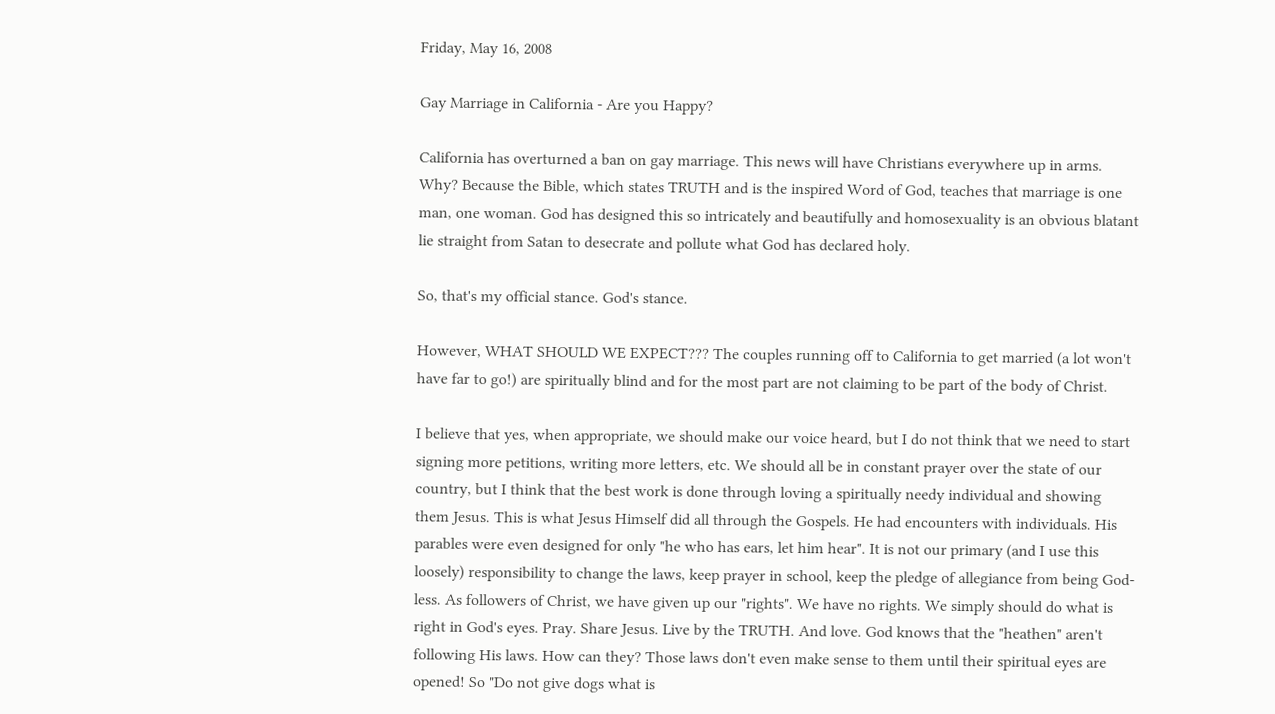Friday, May 16, 2008

Gay Marriage in California - Are you Happy?

California has overturned a ban on gay marriage. This news will have Christians everywhere up in arms. Why? Because the Bible, which states TRUTH and is the inspired Word of God, teaches that marriage is one man, one woman. God has designed this so intricately and beautifully and homosexuality is an obvious blatant lie straight from Satan to desecrate and pollute what God has declared holy.

So, that's my official stance. God's stance.

However, WHAT SHOULD WE EXPECT??? The couples running off to California to get married (a lot won't have far to go!) are spiritually blind and for the most part are not claiming to be part of the body of Christ.

I believe that yes, when appropriate, we should make our voice heard, but I do not think that we need to start signing more petitions, writing more letters, etc. We should all be in constant prayer over the state of our country, but I think that the best work is done through loving a spiritually needy individual and showing them Jesus. This is what Jesus Himself did all through the Gospels. He had encounters with individuals. His parables were even designed for only "he who has ears, let him hear". It is not our primary (and I use this loosely) responsibility to change the laws, keep prayer in school, keep the pledge of allegiance from being God-less. As followers of Christ, we have given up our "rights". We have no rights. We simply should do what is right in God's eyes. Pray. Share Jesus. Live by the TRUTH. And love. God knows that the "heathen" aren't following His laws. How can they? Those laws don't even make sense to them until their spiritual eyes are opened! So "Do not give dogs what is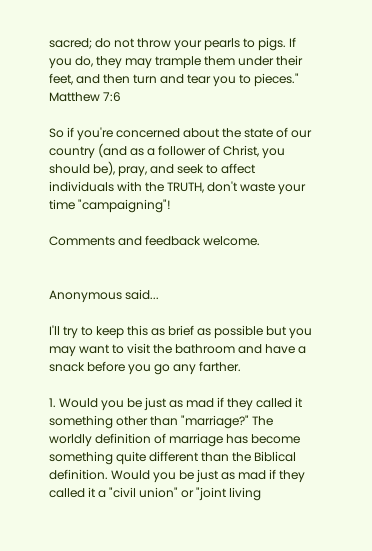sacred; do not throw your pearls to pigs. If you do, they may trample them under their feet, and then turn and tear you to pieces." Matthew 7:6

So if you're concerned about the state of our country (and as a follower of Christ, you should be), pray, and seek to affect individuals with the TRUTH, don't waste your time "campaigning"!

Comments and feedback welcome.


Anonymous said...

I'll try to keep this as brief as possible but you may want to visit the bathroom and have a snack before you go any farther.

1. Would you be just as mad if they called it something other than "marriage?" The worldly definition of marriage has become something quite different than the Biblical definition. Would you be just as mad if they called it a "civil union" or "joint living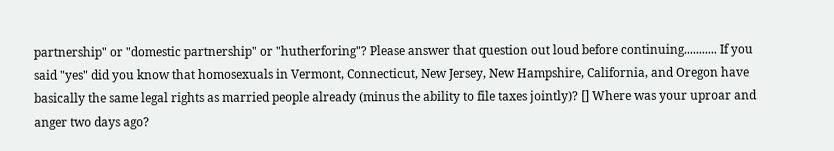partnership" or "domestic partnership" or "hutherforing"? Please answer that question out loud before continuing........... If you said "yes" did you know that homosexuals in Vermont, Connecticut, New Jersey, New Hampshire, California, and Oregon have basically the same legal rights as married people already (minus the ability to file taxes jointly)? [] Where was your uproar and anger two days ago?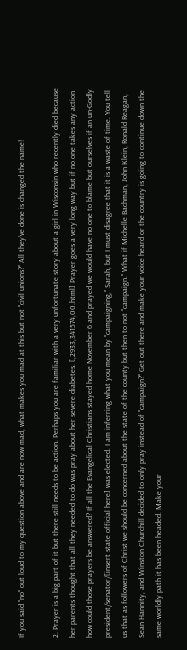If you said "no" out loud to my question above and are now mad, what makes you mad at this but not "civil unions?" All they've done is changed the name!

2. Prayer is a big part of it but there still needs to be action. Perhaps you are familiar with a very unfortunate story about a girl in Wisconsin who recently died because her parents thought that all they needed to do was pray about her severe diabetes. [,2933,341574,00.html] Prayer goes a very long way but if no one takes any action how could those prayers be answered? If all the Evangelical Christians stayed home November 6 and prayed we would have no one to blame but ourselves if an un-Godly president/senator/[insert state official here] was elected. I am inferring what you mean by "campaigning," Sarah, but I must disagree that it is a waste of time. You tell us that as followers of Christ we should be concerned about the state of the county but then to not "campaign." What if Michelle Bachman, John Klein, Ronald Reagan, Sean Hannity, and Winston Churchill decided to only pray instead of "campaign?" Get out there and make your voice heard or the country is going to continue down the same worldly path it has been headed. Make your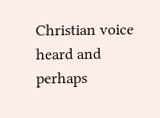Christian voice heard and perhaps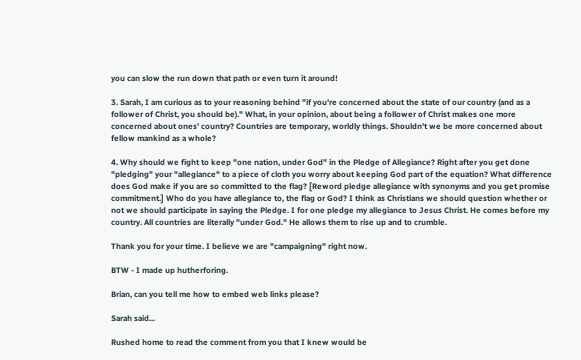you can slow the run down that path or even turn it around!

3. Sarah, I am curious as to your reasoning behind "if you're concerned about the state of our country (and as a follower of Christ, you should be)." What, in your opinion, about being a follower of Christ makes one more concerned about ones' country? Countries are temporary, worldly things. Shouldn't we be more concerned about fellow mankind as a whole?

4. Why should we fight to keep "one nation, under God" in the Pledge of Allegiance? Right after you get done "pledging" your "allegiance" to a piece of cloth you worry about keeping God part of the equation? What difference does God make if you are so committed to the flag? [Reword pledge allegiance with synonyms and you get promise commitment.] Who do you have allegiance to, the flag or God? I think as Christians we should question whether or not we should participate in saying the Pledge. I for one pledge my allegiance to Jesus Christ. He comes before my country. All countries are literally "under God." He allows them to rise up and to crumble.

Thank you for your time. I believe we are "campaigning" right now.

BTW - I made up hutherforing.

Brian, can you tell me how to embed web links please?

Sarah said...

Rushed home to read the comment from you that I knew would be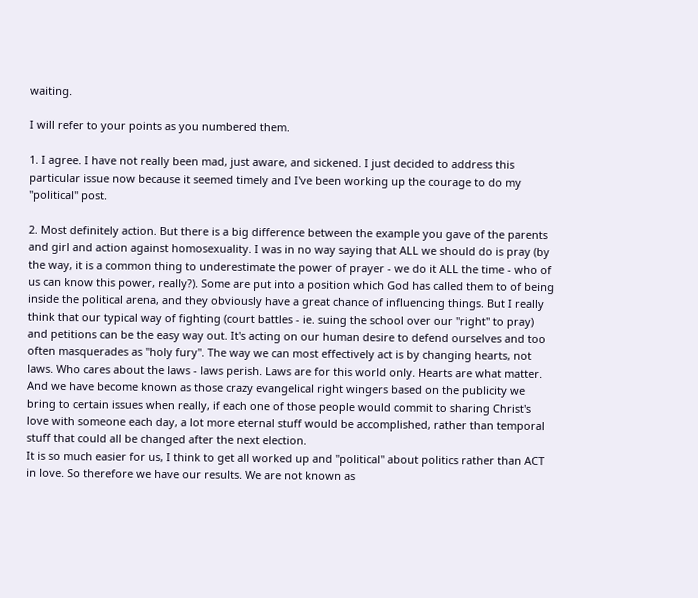waiting.

I will refer to your points as you numbered them.

1. I agree. I have not really been mad, just aware, and sickened. I just decided to address this particular issue now because it seemed timely and I've been working up the courage to do my "political" post.

2. Most definitely action. But there is a big difference between the example you gave of the parents and girl and action against homosexuality. I was in no way saying that ALL we should do is pray (by the way, it is a common thing to underestimate the power of prayer - we do it ALL the time - who of us can know this power, really?). Some are put into a position which God has called them to of being inside the political arena, and they obviously have a great chance of influencing things. But I really think that our typical way of fighting (court battles - ie. suing the school over our "right" to pray) and petitions can be the easy way out. It's acting on our human desire to defend ourselves and too often masquerades as "holy fury". The way we can most effectively act is by changing hearts, not laws. Who cares about the laws - laws perish. Laws are for this world only. Hearts are what matter. And we have become known as those crazy evangelical right wingers based on the publicity we bring to certain issues when really, if each one of those people would commit to sharing Christ's love with someone each day, a lot more eternal stuff would be accomplished, rather than temporal stuff that could all be changed after the next election.
It is so much easier for us, I think to get all worked up and "political" about politics rather than ACT in love. So therefore we have our results. We are not known as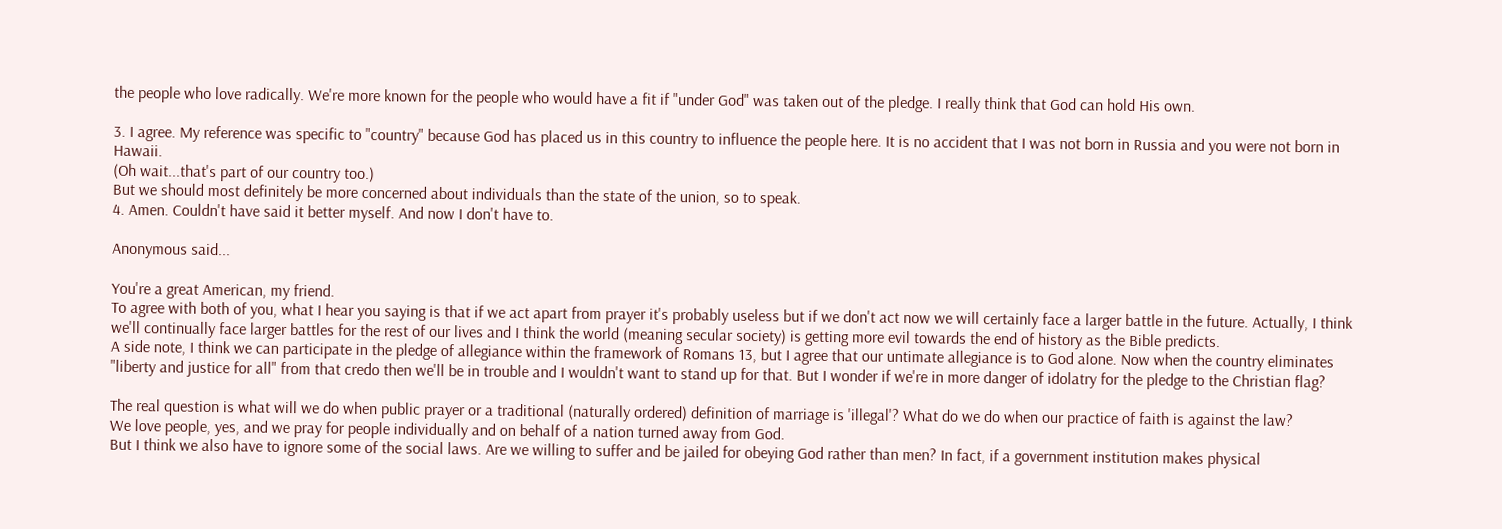the people who love radically. We're more known for the people who would have a fit if "under God" was taken out of the pledge. I really think that God can hold His own.

3. I agree. My reference was specific to "country" because God has placed us in this country to influence the people here. It is no accident that I was not born in Russia and you were not born in Hawaii.
(Oh wait...that's part of our country too.)
But we should most definitely be more concerned about individuals than the state of the union, so to speak.
4. Amen. Couldn't have said it better myself. And now I don't have to.

Anonymous said...

You're a great American, my friend.
To agree with both of you, what I hear you saying is that if we act apart from prayer it's probably useless but if we don't act now we will certainly face a larger battle in the future. Actually, I think we'll continually face larger battles for the rest of our lives and I think the world (meaning secular society) is getting more evil towards the end of history as the Bible predicts.
A side note, I think we can participate in the pledge of allegiance within the framework of Romans 13, but I agree that our untimate allegiance is to God alone. Now when the country eliminates "liberty and justice for all" from that credo then we'll be in trouble and I wouldn't want to stand up for that. But I wonder if we're in more danger of idolatry for the pledge to the Christian flag?

The real question is what will we do when public prayer or a traditional (naturally ordered) definition of marriage is 'illegal'? What do we do when our practice of faith is against the law?
We love people, yes, and we pray for people individually and on behalf of a nation turned away from God.
But I think we also have to ignore some of the social laws. Are we willing to suffer and be jailed for obeying God rather than men? In fact, if a government institution makes physical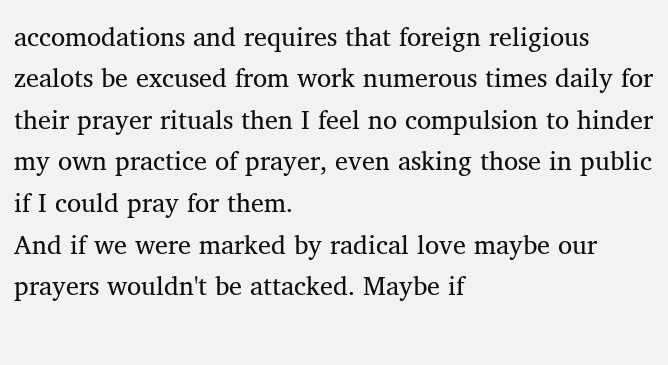accomodations and requires that foreign religious zealots be excused from work numerous times daily for their prayer rituals then I feel no compulsion to hinder my own practice of prayer, even asking those in public if I could pray for them.
And if we were marked by radical love maybe our prayers wouldn't be attacked. Maybe if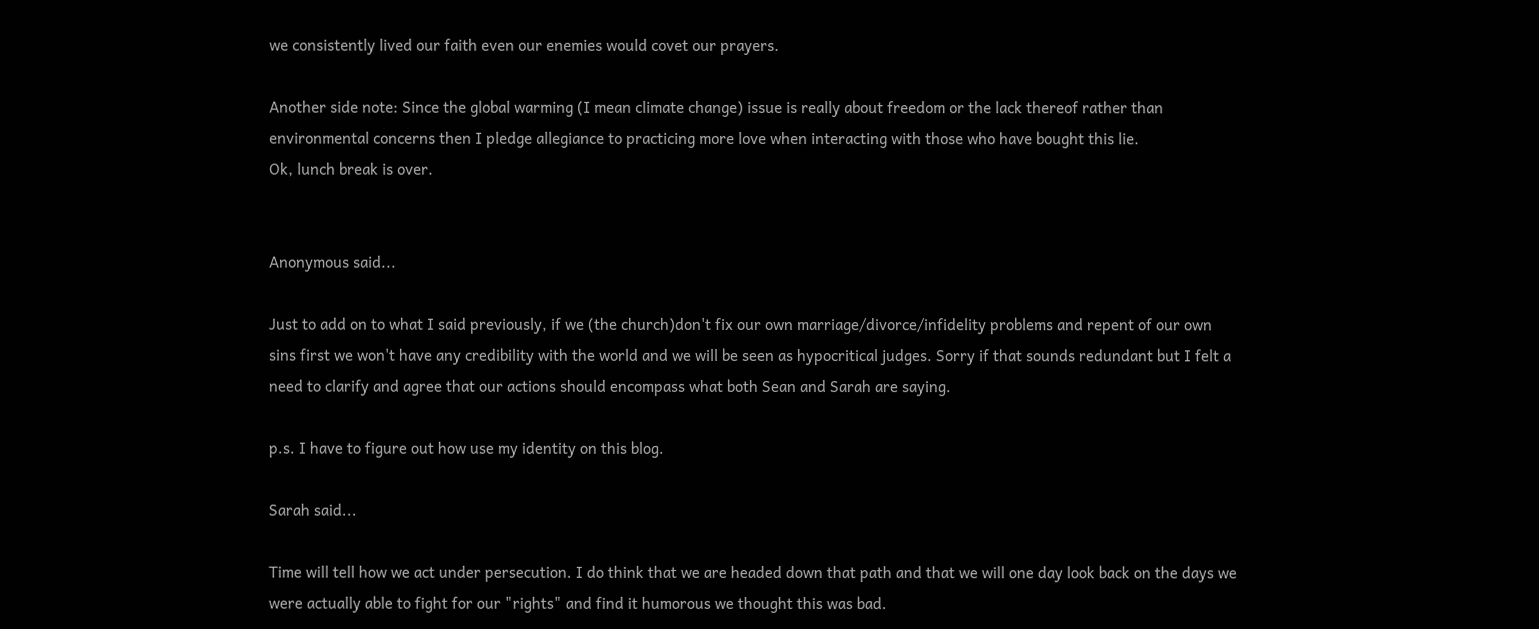we consistently lived our faith even our enemies would covet our prayers.

Another side note: Since the global warming (I mean climate change) issue is really about freedom or the lack thereof rather than environmental concerns then I pledge allegiance to practicing more love when interacting with those who have bought this lie.
Ok, lunch break is over.


Anonymous said...

Just to add on to what I said previously, if we (the church)don't fix our own marriage/divorce/infidelity problems and repent of our own sins first we won't have any credibility with the world and we will be seen as hypocritical judges. Sorry if that sounds redundant but I felt a need to clarify and agree that our actions should encompass what both Sean and Sarah are saying.

p.s. I have to figure out how use my identity on this blog.

Sarah said...

Time will tell how we act under persecution. I do think that we are headed down that path and that we will one day look back on the days we were actually able to fight for our "rights" and find it humorous we thought this was bad.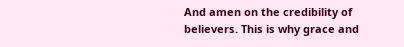And amen on the credibility of believers. This is why grace and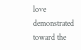love demonstrated toward the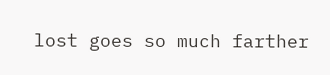lost goes so much farther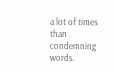a lot of times than condemning words.